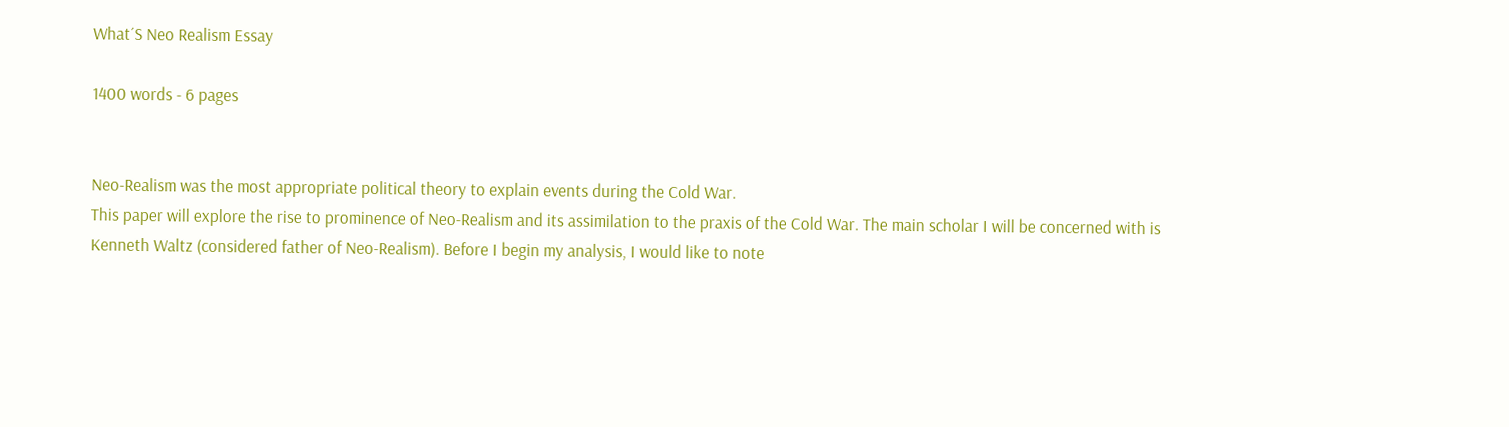What´S Neo Realism Essay

1400 words - 6 pages


Neo-Realism was the most appropriate political theory to explain events during the Cold War.
This paper will explore the rise to prominence of Neo-Realism and its assimilation to the praxis of the Cold War. The main scholar I will be concerned with is Kenneth Waltz (considered father of Neo-Realism). Before I begin my analysis, I would like to note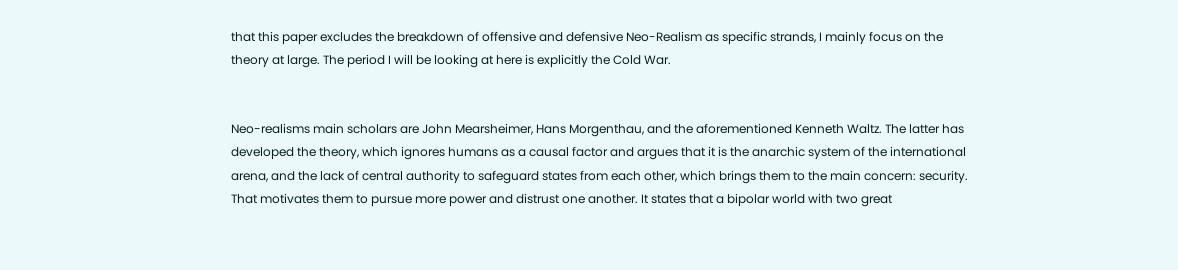that this paper excludes the breakdown of offensive and defensive Neo-Realism as specific strands, I mainly focus on the theory at large. The period I will be looking at here is explicitly the Cold War.


Neo-realisms main scholars are John Mearsheimer, Hans Morgenthau, and the aforementioned Kenneth Waltz. The latter has developed the theory, which ignores humans as a causal factor and argues that it is the anarchic system of the international arena, and the lack of central authority to safeguard states from each other, which brings them to the main concern: security. That motivates them to pursue more power and distrust one another. It states that a bipolar world with two great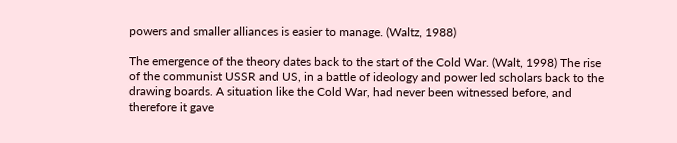powers and smaller alliances is easier to manage. (Waltz, 1988)

The emergence of the theory dates back to the start of the Cold War. (Walt, 1998) The rise of the communist USSR and US, in a battle of ideology and power led scholars back to the drawing boards. A situation like the Cold War, had never been witnessed before, and therefore it gave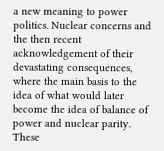a new meaning to power politics. Nuclear concerns and the then recent acknowledgement of their devastating consequences, where the main basis to the idea of what would later become the idea of balance of power and nuclear parity. These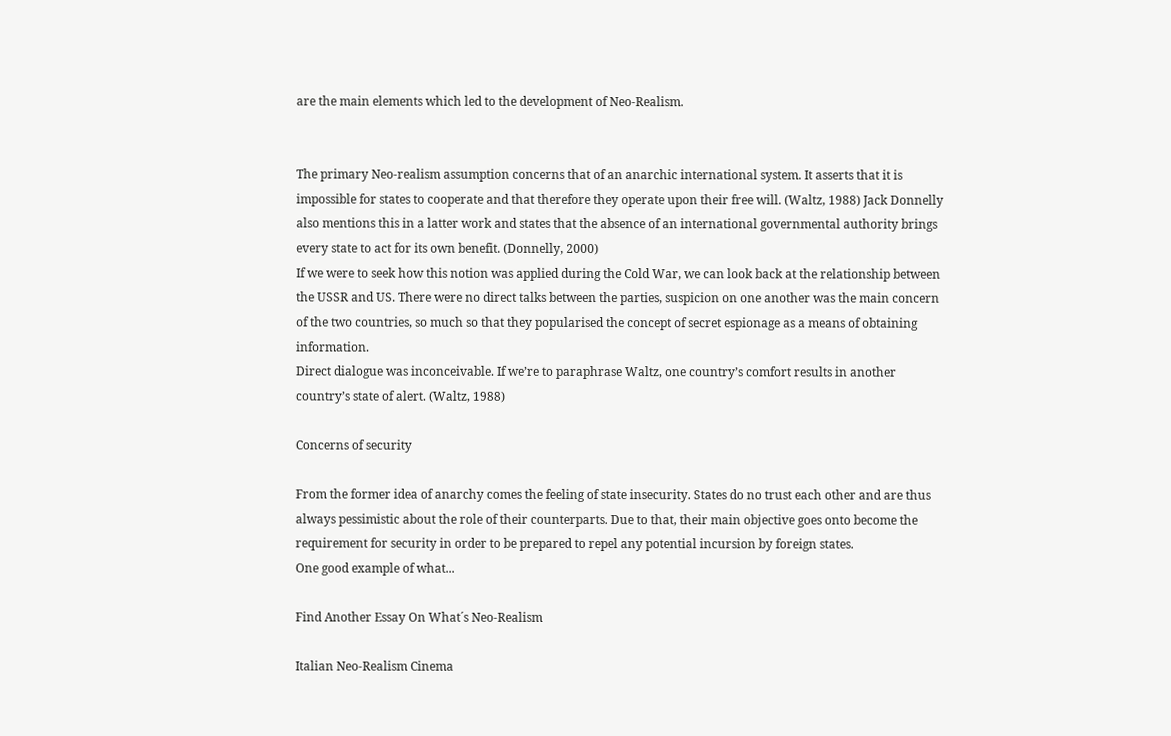are the main elements which led to the development of Neo-Realism.


The primary Neo-realism assumption concerns that of an anarchic international system. It asserts that it is impossible for states to cooperate and that therefore they operate upon their free will. (Waltz, 1988) Jack Donnelly also mentions this in a latter work and states that the absence of an international governmental authority brings every state to act for its own benefit. (Donnelly, 2000)
If we were to seek how this notion was applied during the Cold War, we can look back at the relationship between the USSR and US. There were no direct talks between the parties, suspicion on one another was the main concern of the two countries, so much so that they popularised the concept of secret espionage as a means of obtaining information.
Direct dialogue was inconceivable. If we’re to paraphrase Waltz, one country’s comfort results in another country’s state of alert. (Waltz, 1988)

Concerns of security

From the former idea of anarchy comes the feeling of state insecurity. States do no trust each other and are thus always pessimistic about the role of their counterparts. Due to that, their main objective goes onto become the requirement for security in order to be prepared to repel any potential incursion by foreign states.
One good example of what...

Find Another Essay On What´s Neo-Realism

Italian Neo-Realism Cinema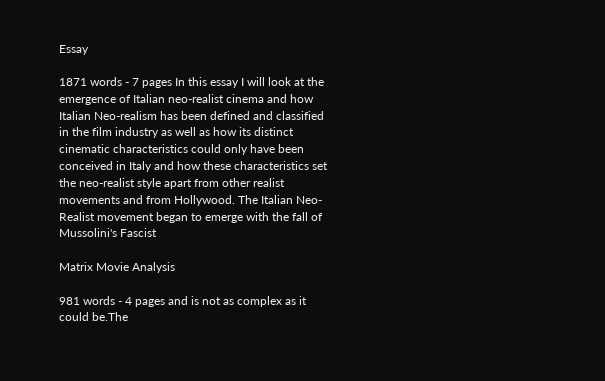Essay

1871 words - 7 pages In this essay I will look at the emergence of Italian neo-realist cinema and how Italian Neo-realism has been defined and classified in the film industry as well as how its distinct cinematic characteristics could only have been conceived in Italy and how these characteristics set the neo-realist style apart from other realist movements and from Hollywood. The Italian Neo-Realist movement began to emerge with the fall of Mussolini's Fascist

Matrix Movie Analysis

981 words - 4 pages and is not as complex as it could be.The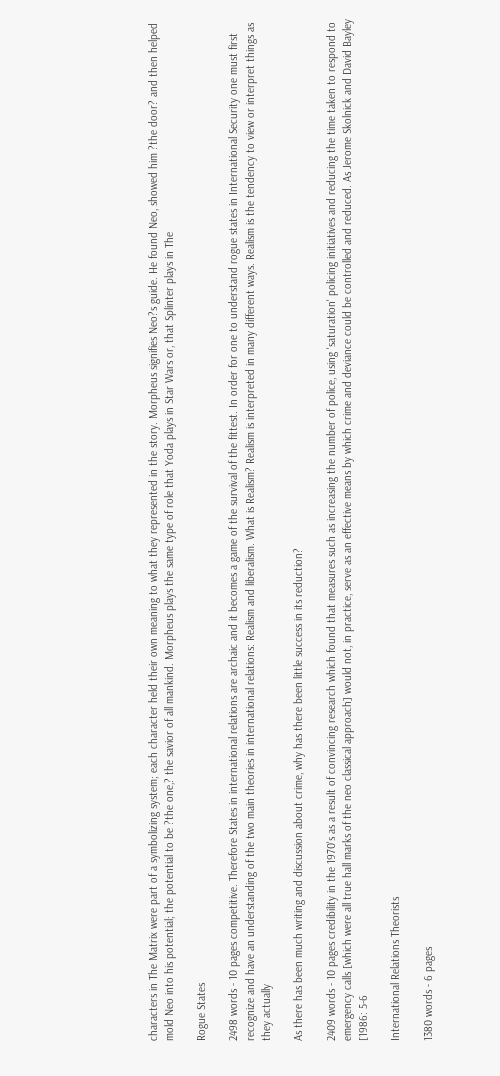characters in The Matrix were part of a symbolizing system; each character held their own meaning to what they represented in the story. Morpheus signifies Neo?s guide. He found Neo, showed him ?the door? and then helped mold Neo into his potential; the potential to be ?the one,? the savior of all mankind. Morpheus plays the same type of role that Yoda plays in Star Wars or, that Splinter plays in The

Rogue States

2498 words - 10 pages competitive. Therefore States in international relations are archaic and it becomes a game of the survival of the fittest. In order for one to understand rogue states in International Security one must first recognize and have an understanding of the two main theories in international relations: Realism and liberalism. What is Realism? Realism is interpreted in many different ways. Realism is the tendency to view or interpret things as they actually

As there has been much writing and discussion about crime, why has there been little success in its reduction?

2409 words - 10 pages credibility in the 1970's as a result of convincing research which found that measures such as increasing the number of police, using 'saturation' policing initiatives and reducing the time taken to respond to emergency calls [which were all true hall marks of the neo classical approach] would not, in practice, serve as an effective means by which crime and deviance could be controlled and reduced. As Jerome Skolnick and David Bayley [1986: 5-6

International Relations Theorists

1380 words - 6 pages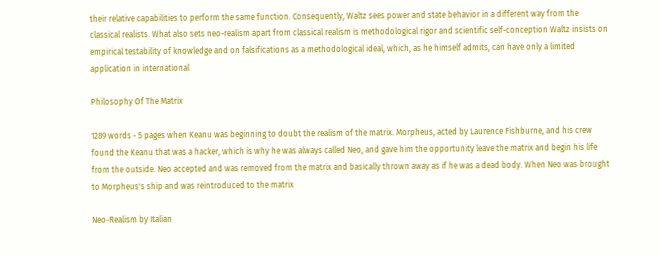their relative capabilities to perform the same function. Consequently, Waltz sees power and state behavior in a different way from the classical realists. What also sets neo-realism apart from classical realism is methodological rigor and scientific self-conception Waltz insists on empirical testability of knowledge and on falsifications as a methodological ideal, which, as he himself admits, can have only a limited application in international

Philosophy Of The Matrix

1289 words - 5 pages when Keanu was beginning to doubt the realism of the matrix. Morpheus, acted by Laurence Fishburne, and his crew found the Keanu that was a hacker, which is why he was always called Neo, and gave him the opportunity leave the matrix and begin his life from the outside. Neo accepted and was removed from the matrix and basically thrown away as if he was a dead body. When Neo was brought to Morpheus's ship and was reintroduced to the matrix

Neo-Realism by Italian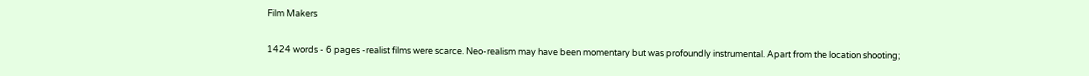Film Makers

1424 words - 6 pages -realist films were scarce. Neo-realism may have been momentary but was profoundly instrumental. Apart from the location shooting;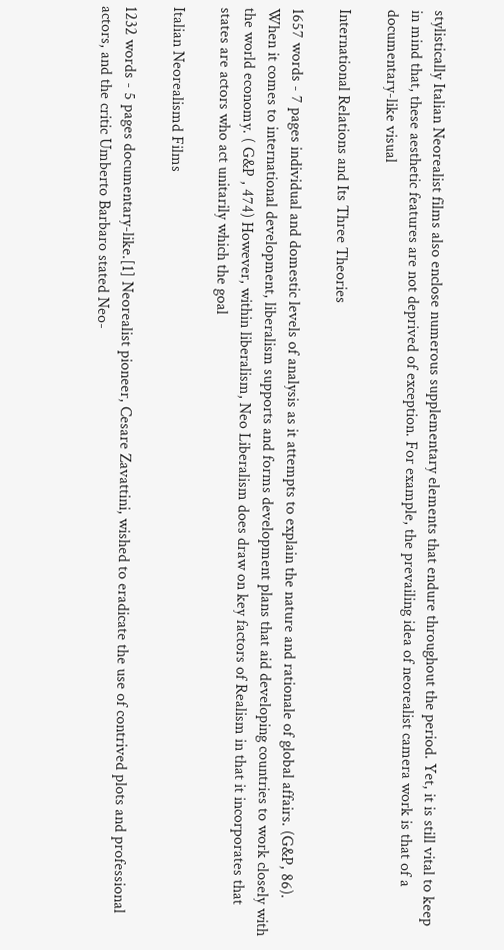stylistically Italian Neorealist films also enclose numerous supplementary elements that endure throughout the period. Yet, it is still vital to keep in mind that, these aesthetic features are not deprived of exception. For example, the prevailing idea of neorealist camera work is that of a documentary-like visual

International Relations and Its Three Theories

1657 words - 7 pages individual and domestic levels of analysis as it attempts to explain the nature and rationale of global affairs. (G&P, 86). When it comes to international development, liberalism supports and forms development plans that aid developing countries to work closely with the world economy. ( G&P , 474) However, within liberalism, Neo Liberalism does draw on key factors of Realism in that it incorporates that states are actors who act unitarily which the goal

Italian Neorealismd Films

1232 words - 5 pages documentary-like.[1] Neorealist pioneer, Cesare Zavattini, wished to eradicate the use of contrived plots and professional actors, and the critic Umberto Barbaro stated Neo-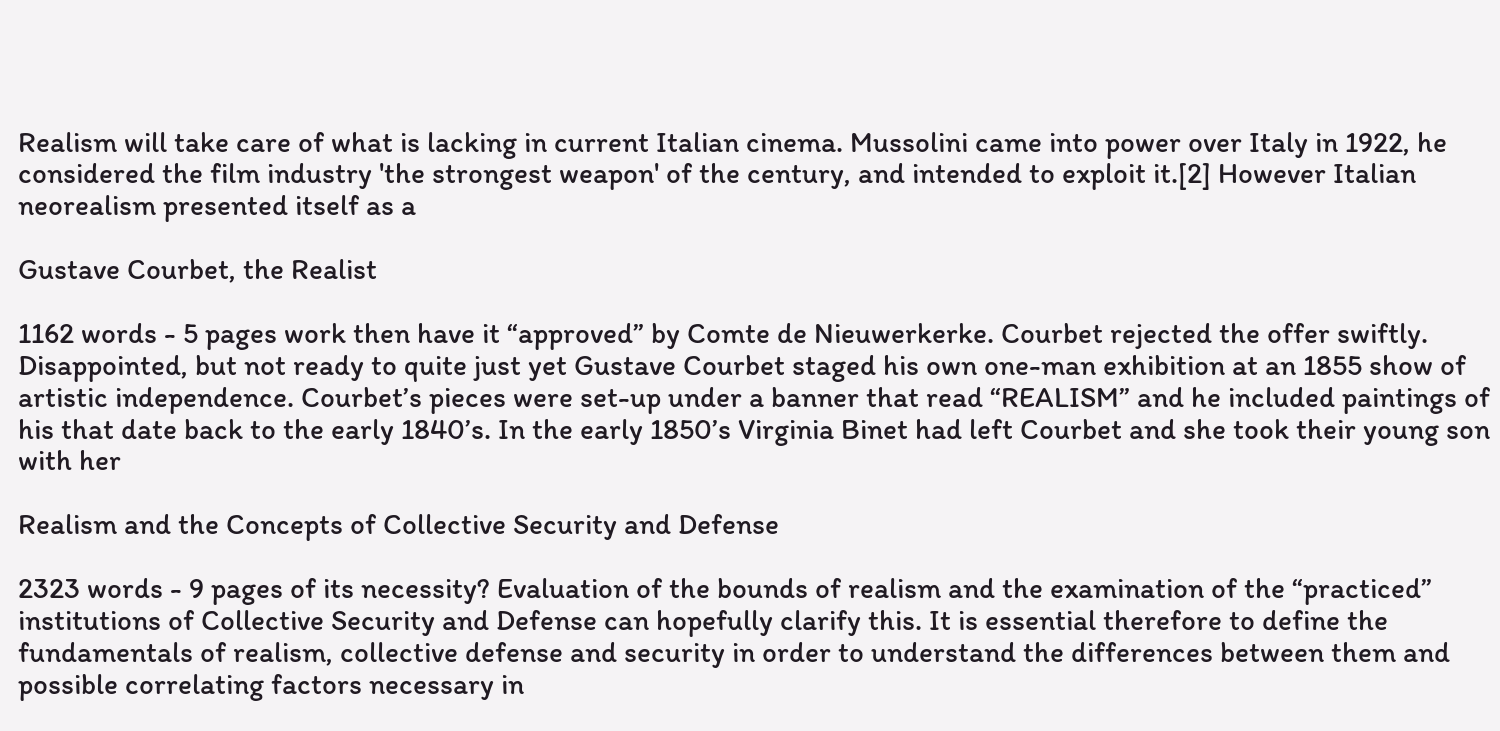Realism will take care of what is lacking in current Italian cinema. Mussolini came into power over Italy in 1922, he considered the film industry 'the strongest weapon' of the century, and intended to exploit it.[2] However Italian neorealism presented itself as a

Gustave Courbet, the Realist

1162 words - 5 pages work then have it “approved” by Comte de Nieuwerkerke. Courbet rejected the offer swiftly. Disappointed, but not ready to quite just yet Gustave Courbet staged his own one-man exhibition at an 1855 show of artistic independence. Courbet’s pieces were set-up under a banner that read “REALISM” and he included paintings of his that date back to the early 1840’s. In the early 1850’s Virginia Binet had left Courbet and she took their young son with her

Realism and the Concepts of Collective Security and Defense

2323 words - 9 pages of its necessity? Evaluation of the bounds of realism and the examination of the “practiced” institutions of Collective Security and Defense can hopefully clarify this. It is essential therefore to define the fundamentals of realism, collective defense and security in order to understand the differences between them and possible correlating factors necessary in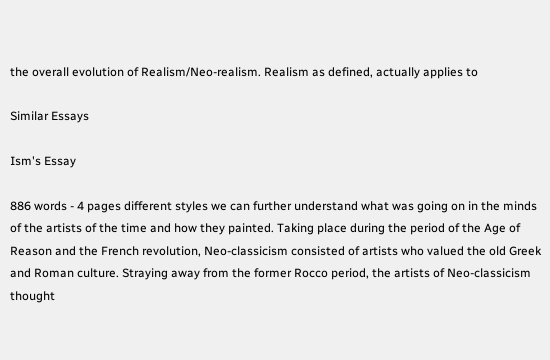the overall evolution of Realism/Neo-realism. Realism as defined, actually applies to

Similar Essays

Ism's Essay

886 words - 4 pages different styles we can further understand what was going on in the minds of the artists of the time and how they painted. Taking place during the period of the Age of Reason and the French revolution, Neo-classicism consisted of artists who valued the old Greek and Roman culture. Straying away from the former Rocco period, the artists of Neo-classicism thought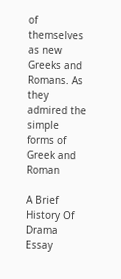of themselves as new Greeks and Romans. As they admired the simple forms of Greek and Roman

A Brief History Of Drama Essay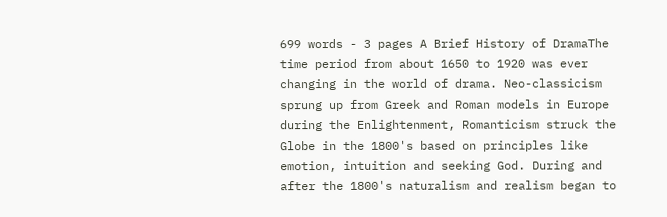699 words - 3 pages A Brief History of DramaThe time period from about 1650 to 1920 was ever changing in the world of drama. Neo-classicism sprung up from Greek and Roman models in Europe during the Enlightenment, Romanticism struck the Globe in the 1800's based on principles like emotion, intuition and seeking God. During and after the 1800's naturalism and realism began to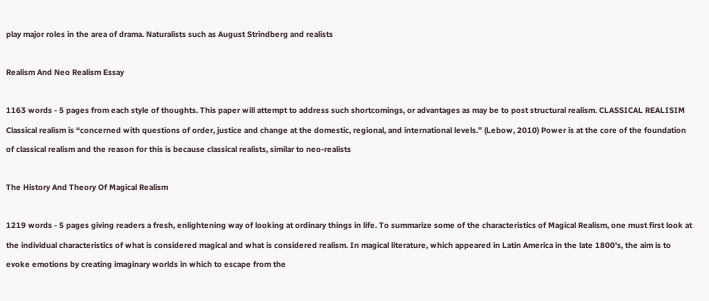play major roles in the area of drama. Naturalists such as August Strindberg and realists

Realism And Neo Realism Essay

1163 words - 5 pages from each style of thoughts. This paper will attempt to address such shortcomings, or advantages as may be to post structural realism. CLASSICAL REALISIM Classical realism is “concerned with questions of order, justice and change at the domestic, regional, and international levels.” (Lebow, 2010) Power is at the core of the foundation of classical realism and the reason for this is because classical realists, similar to neo-realists

The History And Theory Of Magical Realism

1219 words - 5 pages giving readers a fresh, enlightening way of looking at ordinary things in life. To summarize some of the characteristics of Magical Realism, one must first look at the individual characteristics of what is considered magical and what is considered realism. In magical literature, which appeared in Latin America in the late 1800's, the aim is to evoke emotions by creating imaginary worlds in which to escape from the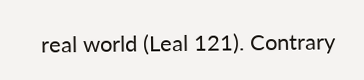real world (Leal 121). Contrary